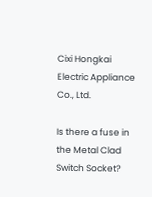Cixi Hongkai Electric Appliance Co., Ltd.

Is there a fuse in the Metal Clad Switch Socket?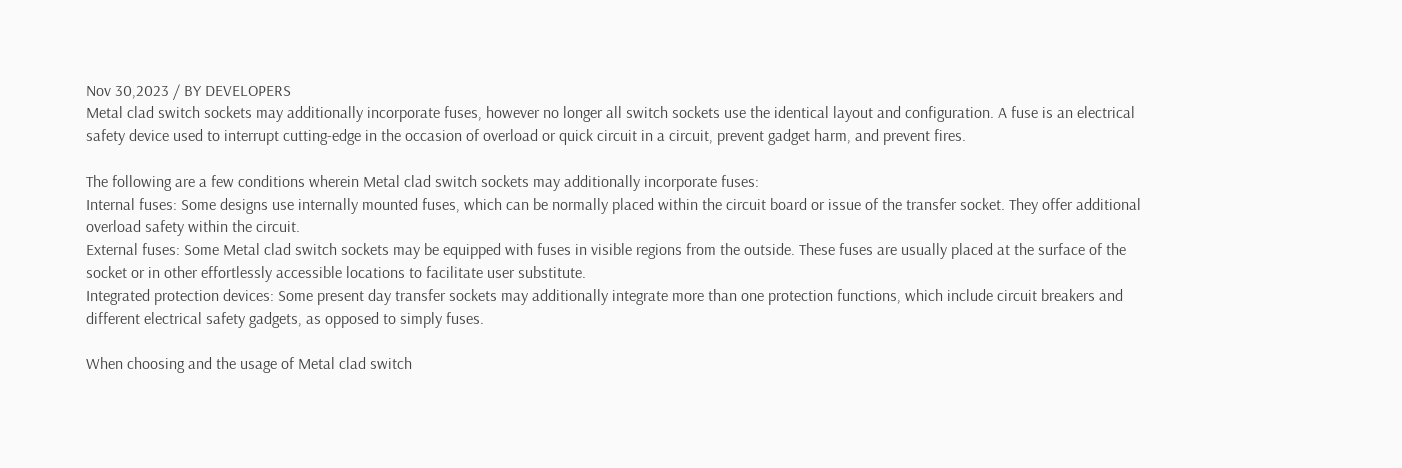Nov 30,2023 / BY DEVELOPERS
Metal clad switch sockets may additionally incorporate fuses, however no longer all switch sockets use the identical layout and configuration. A fuse is an electrical safety device used to interrupt cutting-edge in the occasion of overload or quick circuit in a circuit, prevent gadget harm, and prevent fires.

The following are a few conditions wherein Metal clad switch sockets may additionally incorporate fuses:
Internal fuses: Some designs use internally mounted fuses, which can be normally placed within the circuit board or issue of the transfer socket. They offer additional overload safety within the circuit.
External fuses: Some Metal clad switch sockets may be equipped with fuses in visible regions from the outside. These fuses are usually placed at the surface of the socket or in other effortlessly accessible locations to facilitate user substitute.
Integrated protection devices: Some present day transfer sockets may additionally integrate more than one protection functions, which include circuit breakers and different electrical safety gadgets, as opposed to simply fuses.

When choosing and the usage of Metal clad switch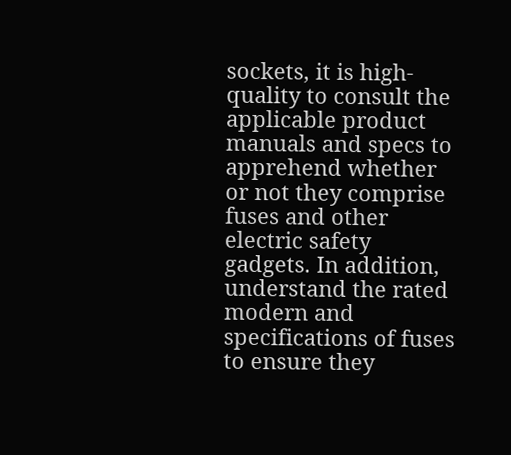sockets, it is high-quality to consult the applicable product manuals and specs to apprehend whether or not they comprise fuses and other electric safety gadgets. In addition, understand the rated modern and specifications of fuses to ensure they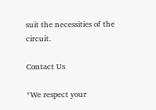suit the necessities of the circuit.

Contact Us

*We respect your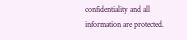confidentiality and all information are protected.